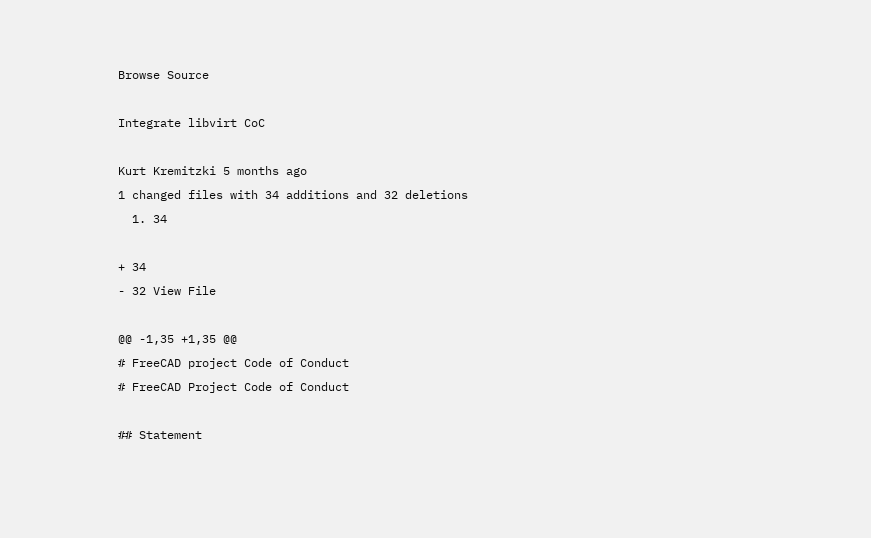Browse Source

Integrate libvirt CoC

Kurt Kremitzki 5 months ago
1 changed files with 34 additions and 32 deletions
  1. 34

+ 34
- 32 View File

@@ -1,35 +1,35 @@
# FreeCAD project Code of Conduct
# FreeCAD Project Code of Conduct

## Statement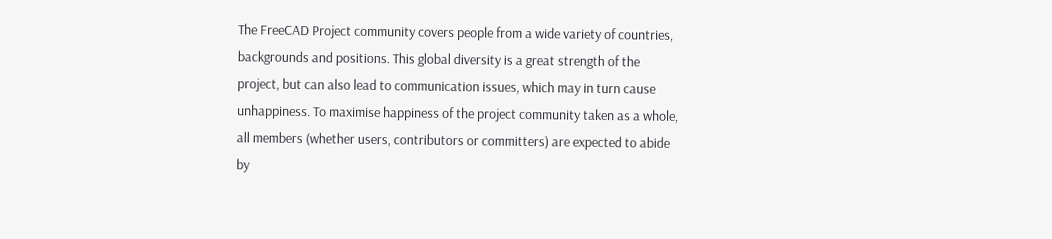The FreeCAD Project community covers people from a wide variety of countries,
backgrounds and positions. This global diversity is a great strength of the
project, but can also lead to communication issues, which may in turn cause
unhappiness. To maximise happiness of the project community taken as a whole,
all members (whether users, contributors or committers) are expected to abide
by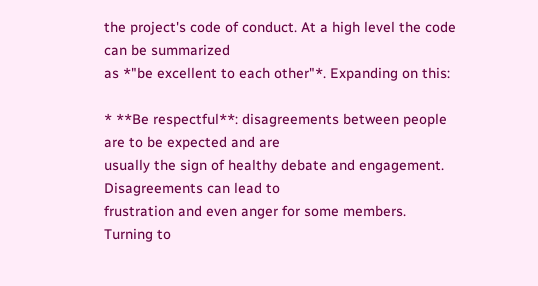the project's code of conduct. At a high level the code can be summarized
as *"be excellent to each other"*. Expanding on this:

* **Be respectful**: disagreements between people are to be expected and are
usually the sign of healthy debate and engagement. Disagreements can lead to
frustration and even anger for some members. Turning to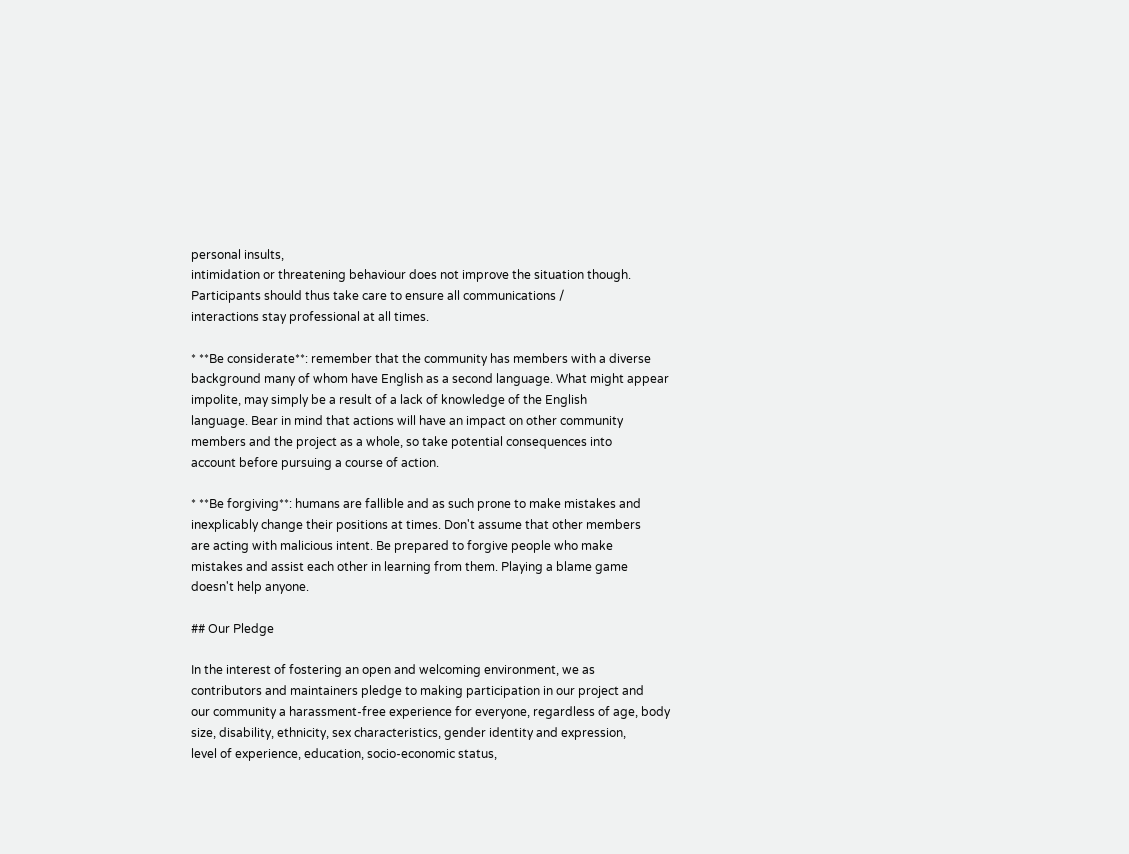personal insults,
intimidation or threatening behaviour does not improve the situation though.
Participants should thus take care to ensure all communications /
interactions stay professional at all times.

* **Be considerate**: remember that the community has members with a diverse
background many of whom have English as a second language. What might appear
impolite, may simply be a result of a lack of knowledge of the English
language. Bear in mind that actions will have an impact on other community
members and the project as a whole, so take potential consequences into
account before pursuing a course of action.

* **Be forgiving**: humans are fallible and as such prone to make mistakes and
inexplicably change their positions at times. Don't assume that other members
are acting with malicious intent. Be prepared to forgive people who make
mistakes and assist each other in learning from them. Playing a blame game
doesn't help anyone.

## Our Pledge

In the interest of fostering an open and welcoming environment, we as
contributors and maintainers pledge to making participation in our project and
our community a harassment-free experience for everyone, regardless of age, body
size, disability, ethnicity, sex characteristics, gender identity and expression,
level of experience, education, socio-economic status,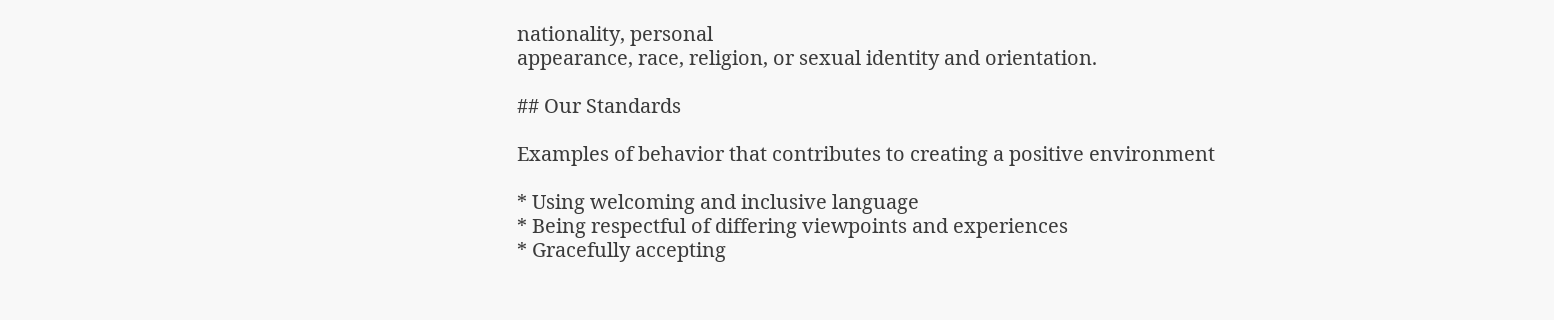nationality, personal
appearance, race, religion, or sexual identity and orientation.

## Our Standards

Examples of behavior that contributes to creating a positive environment

* Using welcoming and inclusive language
* Being respectful of differing viewpoints and experiences
* Gracefully accepting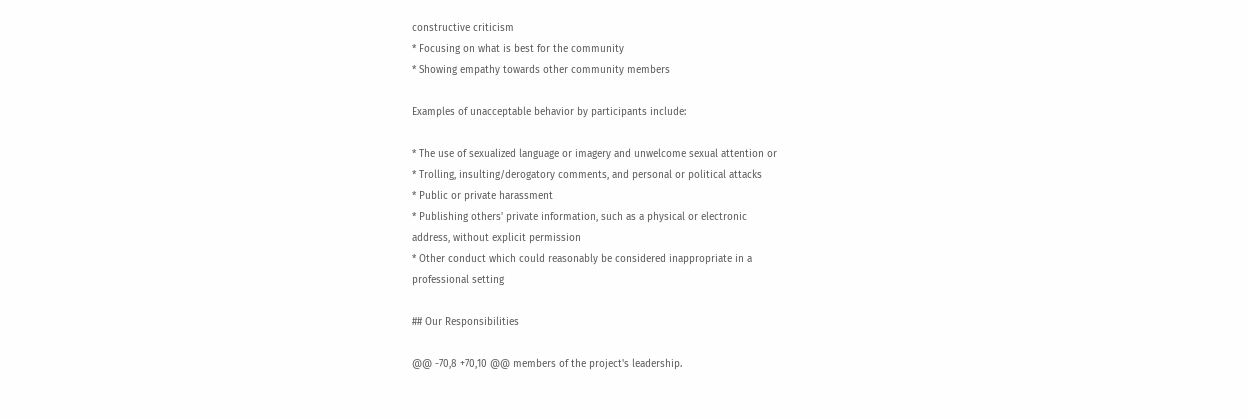constructive criticism
* Focusing on what is best for the community
* Showing empathy towards other community members

Examples of unacceptable behavior by participants include:

* The use of sexualized language or imagery and unwelcome sexual attention or
* Trolling, insulting/derogatory comments, and personal or political attacks
* Public or private harassment
* Publishing others' private information, such as a physical or electronic
address, without explicit permission
* Other conduct which could reasonably be considered inappropriate in a
professional setting

## Our Responsibilities

@@ -70,8 +70,10 @@ members of the project's leadership.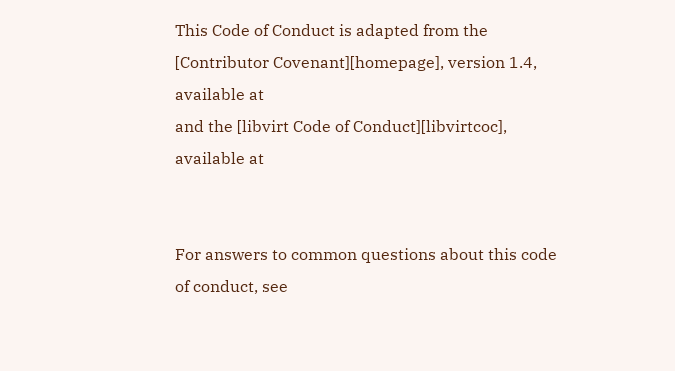This Code of Conduct is adapted from the [Contributor Covenant][homepage], version 1.4,
available at
and the [libvirt Code of Conduct][libvirtcoc], available at


For answers to common questions about this code of conduct, see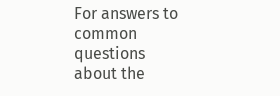For answers to common questions about the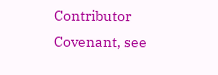Contributor Covenant, see